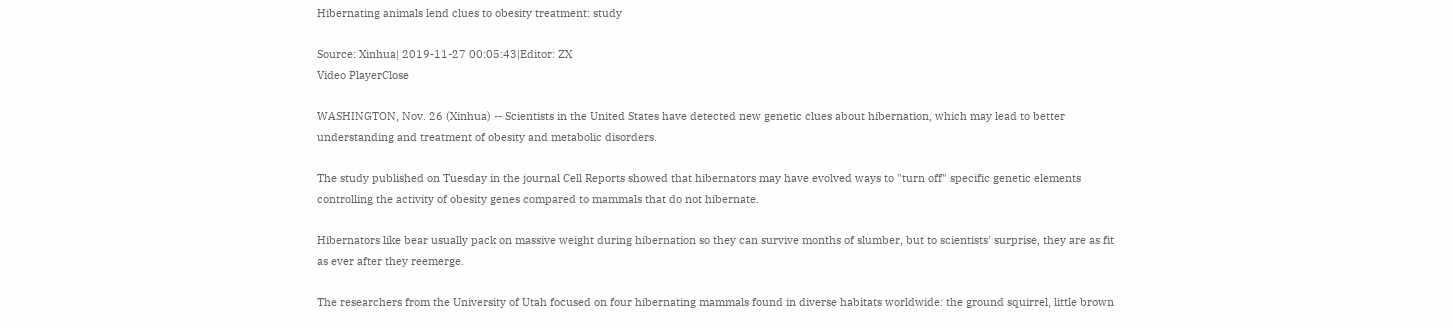Hibernating animals lend clues to obesity treatment: study

Source: Xinhua| 2019-11-27 00:05:43|Editor: ZX
Video PlayerClose

WASHINGTON, Nov. 26 (Xinhua) -- Scientists in the United States have detected new genetic clues about hibernation, which may lead to better understanding and treatment of obesity and metabolic disorders.

The study published on Tuesday in the journal Cell Reports showed that hibernators may have evolved ways to "turn off" specific genetic elements controlling the activity of obesity genes compared to mammals that do not hibernate.

Hibernators like bear usually pack on massive weight during hibernation so they can survive months of slumber, but to scientists' surprise, they are as fit as ever after they reemerge.

The researchers from the University of Utah focused on four hibernating mammals found in diverse habitats worldwide: the ground squirrel, little brown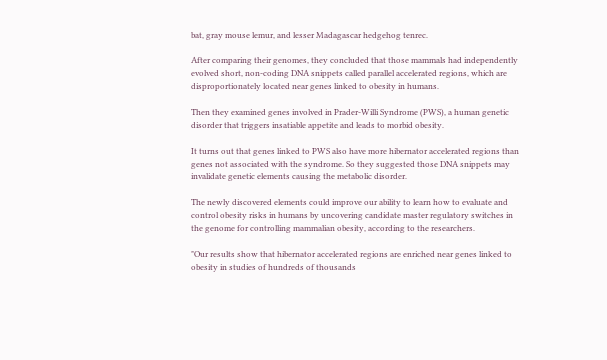bat, gray mouse lemur, and lesser Madagascar hedgehog tenrec.

After comparing their genomes, they concluded that those mammals had independently evolved short, non-coding DNA snippets called parallel accelerated regions, which are disproportionately located near genes linked to obesity in humans.

Then they examined genes involved in Prader-Willi Syndrome (PWS), a human genetic disorder that triggers insatiable appetite and leads to morbid obesity.

It turns out that genes linked to PWS also have more hibernator accelerated regions than genes not associated with the syndrome. So they suggested those DNA snippets may invalidate genetic elements causing the metabolic disorder.

The newly discovered elements could improve our ability to learn how to evaluate and control obesity risks in humans by uncovering candidate master regulatory switches in the genome for controlling mammalian obesity, according to the researchers.

"Our results show that hibernator accelerated regions are enriched near genes linked to obesity in studies of hundreds of thousands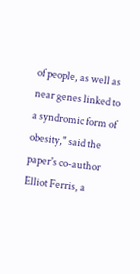of people, as well as near genes linked to a syndromic form of obesity," said the paper's co-author Elliot Ferris, a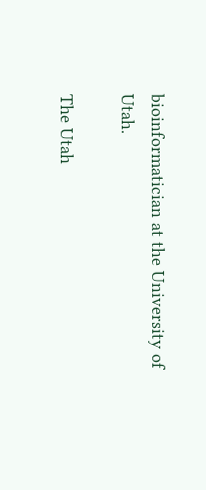bioinformatician at the University of Utah.

The Utah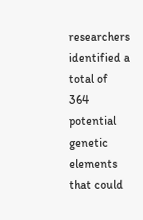researchers identified a total of 364 potential genetic elements that could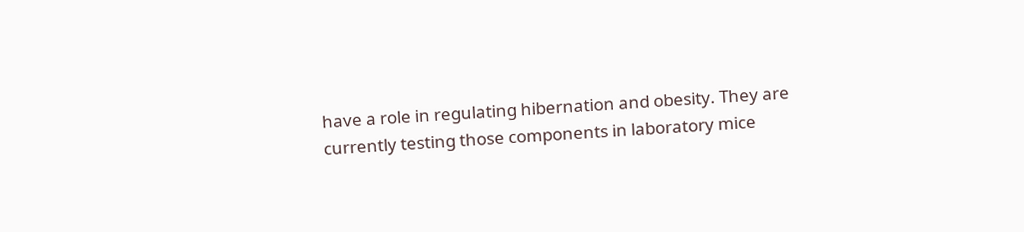have a role in regulating hibernation and obesity. They are currently testing those components in laboratory mice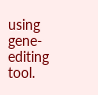using gene-editing tool.